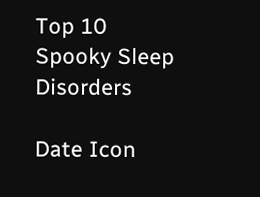Top 10 Spooky Sleep Disorders

Date Icon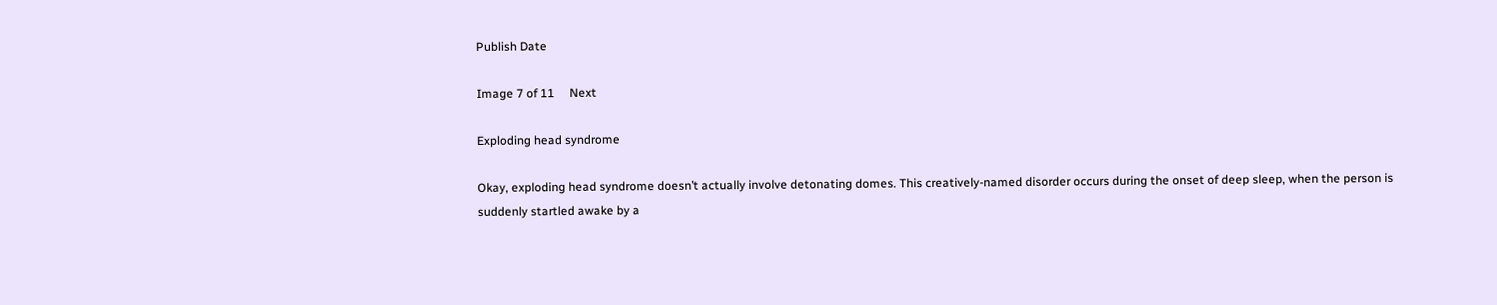Publish Date

Image 7 of 11     Next

Exploding head syndrome

Okay, exploding head syndrome doesn’t actually involve detonating domes. This creatively-named disorder occurs during the onset of deep sleep, when the person is suddenly startled awake by a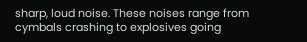sharp, loud noise. These noises range from cymbals crashing to explosives going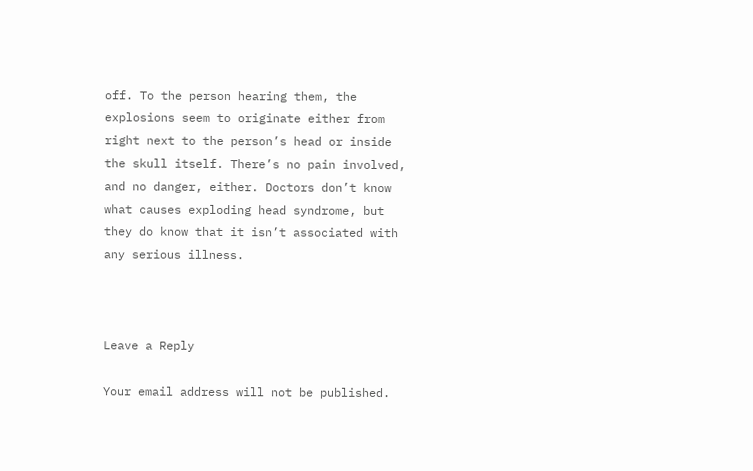off. To the person hearing them, the explosions seem to originate either from right next to the person’s head or inside the skull itself. There’s no pain involved, and no danger, either. Doctors don’t know what causes exploding head syndrome, but they do know that it isn’t associated with any serious illness.



Leave a Reply

Your email address will not be published.